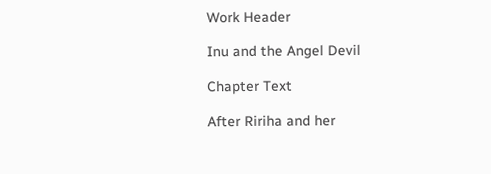Work Header

Inu and the Angel Devil

Chapter Text

After Ririha and her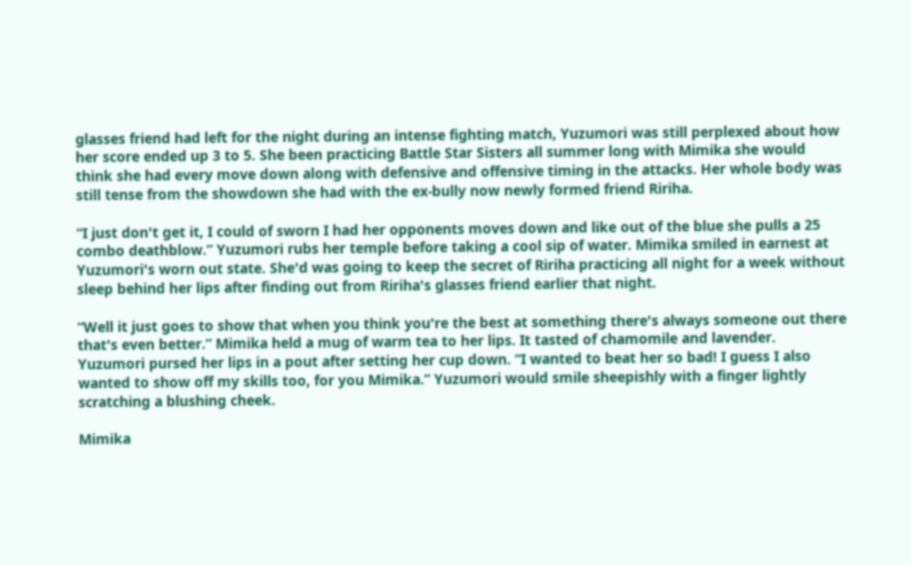glasses friend had left for the night during an intense fighting match, Yuzumori was still perplexed about how her score ended up 3 to 5. She been practicing Battle Star Sisters all summer long with Mimika she would think she had every move down along with defensive and offensive timing in the attacks. Her whole body was still tense from the showdown she had with the ex-bully now newly formed friend Ririha.

“I just don't get it, I could of sworn I had her opponents moves down and like out of the blue she pulls a 25 combo deathblow.” Yuzumori rubs her temple before taking a cool sip of water. Mimika smiled in earnest at Yuzumori's worn out state. She'd was going to keep the secret of Ririha practicing all night for a week without sleep behind her lips after finding out from Ririha's glasses friend earlier that night.

“Well it just goes to show that when you think you're the best at something there's always someone out there that's even better.” Mimika held a mug of warm tea to her lips. It tasted of chamomile and lavender.
Yuzumori pursed her lips in a pout after setting her cup down. “I wanted to beat her so bad! I guess I also wanted to show off my skills too, for you Mimika.” Yuzumori would smile sheepishly with a finger lightly scratching a blushing cheek.

Mimika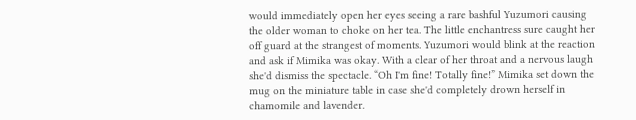would immediately open her eyes seeing a rare bashful Yuzumori causing the older woman to choke on her tea. The little enchantress sure caught her off guard at the strangest of moments. Yuzumori would blink at the reaction and ask if Mimika was okay. With a clear of her throat and a nervous laugh she'd dismiss the spectacle. “Oh I'm fine! Totally fine!” Mimika set down the mug on the miniature table in case she'd completely drown herself in chamomile and lavender.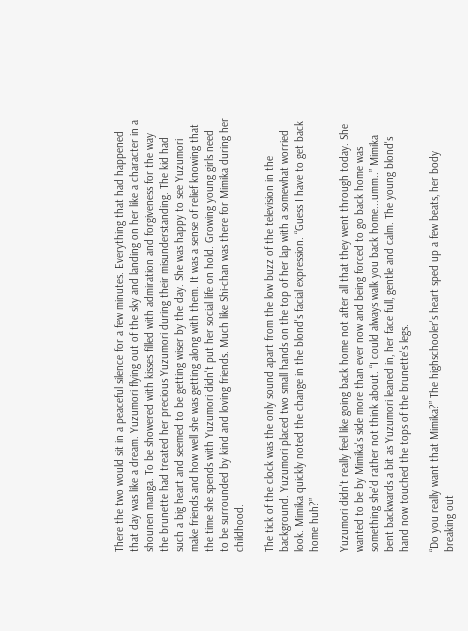There the two would sit in a peaceful silence for a few minutes. Everything that had happened that day was like a dream. Yuzumori flying out of the sky and landing on her like a character in a shounen manga. To be showered with kisses filled with admiration and forgiveness for the way the brunette had treated her precious Yuzumori during their misunderstanding. The kid had such a big heart and seemed to be getting wiser by the day. She was happy to see Yuzumori make friends and how well she was getting along with them. It was a sense of relief knowing that the time she spends with Yuzumori didn't put her social life on hold. Growing young girls need to be surrounded by kind and loving friends. Much like Shi-chan was there for Mimika during her childhood.

The tick of the clock was the only sound apart from the low buzz of the television in the background. Yuzumori placed two small hands on the top of her lap with a somewhat worried look. Mimika quickly noted the change in the blond's facial expression. “Guess I have to get back home huh?”

Yuzumori didn't really feel like going back home not after all that they went through today. She wanted to be by Mimika's side more than ever now and being forced to go back home was something she'd rather not think about. “I could always walk you back home...umm..” Mimika bent backwards a bit as Yuzumori leaned in, her face full, gentle and calm. The young blond's hand now touched the tops of the brunette's legs.

“Do you really want that Mimika?” The highschooler's heart sped up a few beats, her body breaking out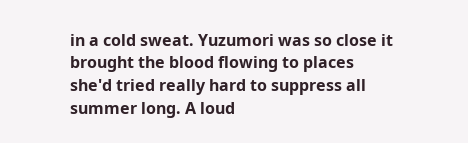in a cold sweat. Yuzumori was so close it brought the blood flowing to places she'd tried really hard to suppress all summer long. A loud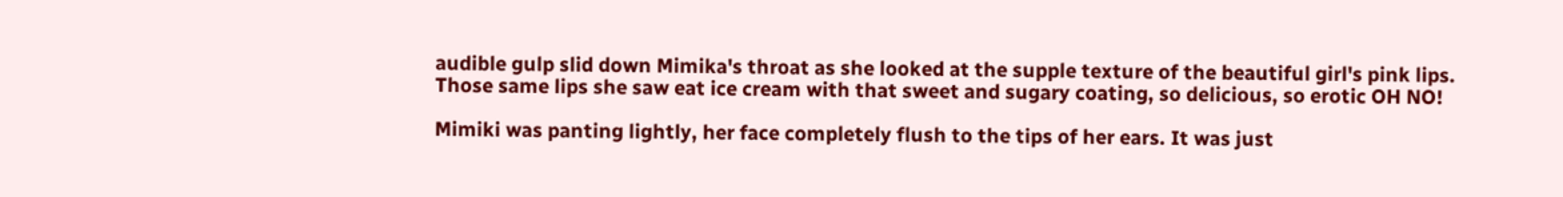audible gulp slid down Mimika's throat as she looked at the supple texture of the beautiful girl's pink lips. Those same lips she saw eat ice cream with that sweet and sugary coating, so delicious, so erotic OH NO!

Mimiki was panting lightly, her face completely flush to the tips of her ears. It was just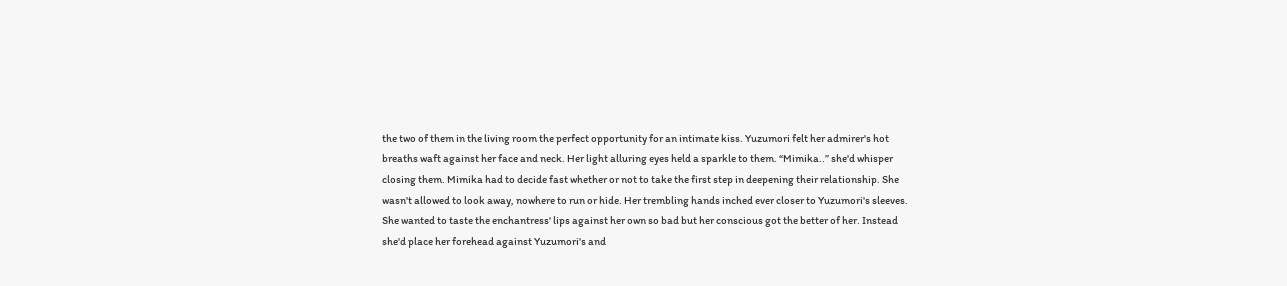the two of them in the living room the perfect opportunity for an intimate kiss. Yuzumori felt her admirer's hot breaths waft against her face and neck. Her light alluring eyes held a sparkle to them. “Mimika..” she'd whisper closing them. Mimika had to decide fast whether or not to take the first step in deepening their relationship. She wasn't allowed to look away, nowhere to run or hide. Her trembling hands inched ever closer to Yuzumori's sleeves. She wanted to taste the enchantress' lips against her own so bad but her conscious got the better of her. Instead she'd place her forehead against Yuzumori's and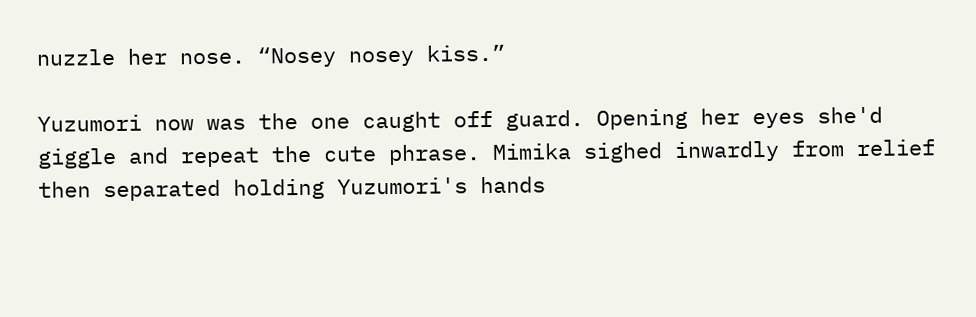nuzzle her nose. “Nosey nosey kiss.”

Yuzumori now was the one caught off guard. Opening her eyes she'd giggle and repeat the cute phrase. Mimika sighed inwardly from relief then separated holding Yuzumori's hands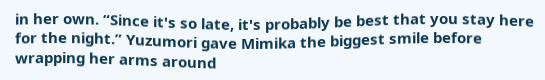in her own. “Since it's so late, it's probably be best that you stay here for the night.” Yuzumori gave Mimika the biggest smile before wrapping her arms around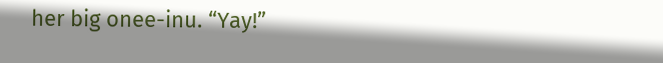her big onee-inu. “Yay!”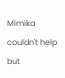Mimika couldn't help but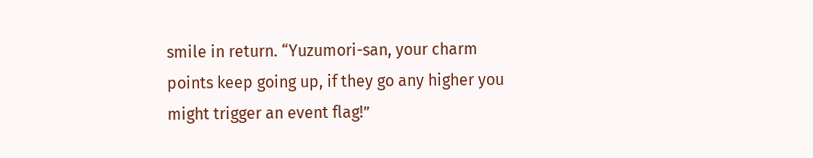smile in return. “Yuzumori-san, your charm points keep going up, if they go any higher you might trigger an event flag!”